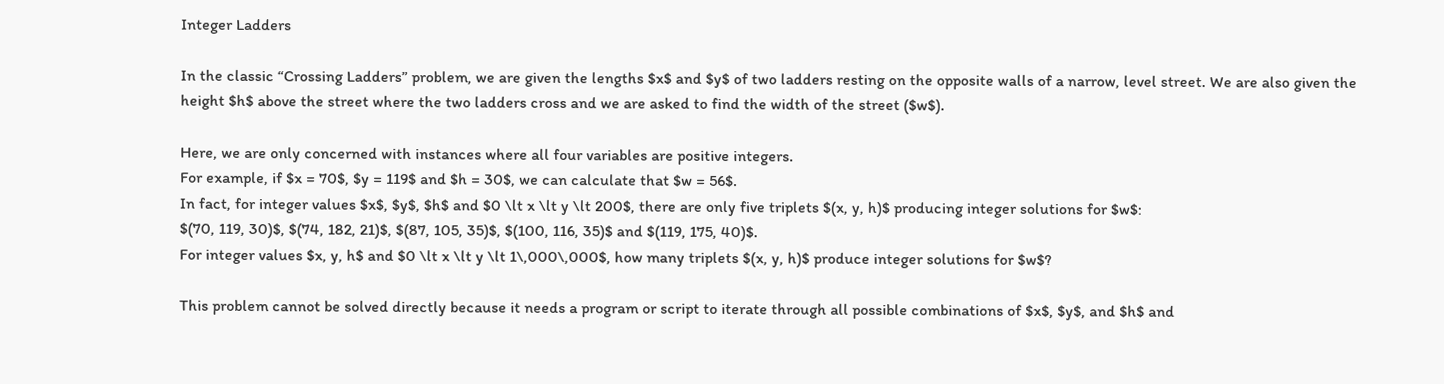Integer Ladders

In the classic “Crossing Ladders” problem, we are given the lengths $x$ and $y$ of two ladders resting on the opposite walls of a narrow, level street. We are also given the height $h$ above the street where the two ladders cross and we are asked to find the width of the street ($w$).

Here, we are only concerned with instances where all four variables are positive integers.
For example, if $x = 70$, $y = 119$ and $h = 30$, we can calculate that $w = 56$.
In fact, for integer values $x$, $y$, $h$ and $0 \lt x \lt y \lt 200$, there are only five triplets $(x, y, h)$ producing integer solutions for $w$:
$(70, 119, 30)$, $(74, 182, 21)$, $(87, 105, 35)$, $(100, 116, 35)$ and $(119, 175, 40)$.
For integer values $x, y, h$ and $0 \lt x \lt y \lt 1\,000\,000$, how many triplets $(x, y, h)$ produce integer solutions for $w$?

This problem cannot be solved directly because it needs a program or script to iterate through all possible combinations of $x$, $y$, and $h$ and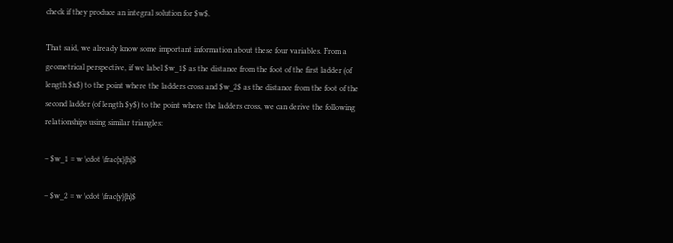check if they produce an integral solution for $w$.

That said, we already know some important information about these four variables. From a geometrical perspective, if we label $w_1$ as the distance from the foot of the first ladder (of length $x$) to the point where the ladders cross and $w_2$ as the distance from the foot of the second ladder (of length $y$) to the point where the ladders cross, we can derive the following relationships using similar triangles:

– $w_1 = w \cdot \frac{x}{h}$

– $w_2 = w \cdot \frac{y}{h}$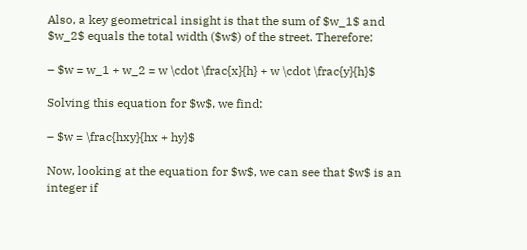Also, a key geometrical insight is that the sum of $w_1$ and $w_2$ equals the total width ($w$) of the street. Therefore:

– $w = w_1 + w_2 = w \cdot \frac{x}{h} + w \cdot \frac{y}{h}$

Solving this equation for $w$, we find:

– $w = \frac{hxy}{hx + hy}$

Now, looking at the equation for $w$, we can see that $w$ is an integer if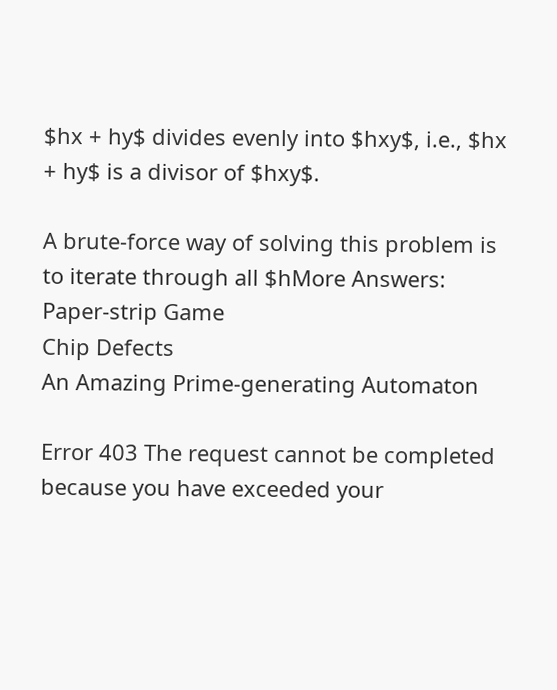$hx + hy$ divides evenly into $hxy$, i.e., $hx + hy$ is a divisor of $hxy$.

A brute-force way of solving this problem is to iterate through all $hMore Answers: Paper-strip Game
Chip Defects
An Amazing Prime-generating Automaton

Error 403 The request cannot be completed because you have exceeded your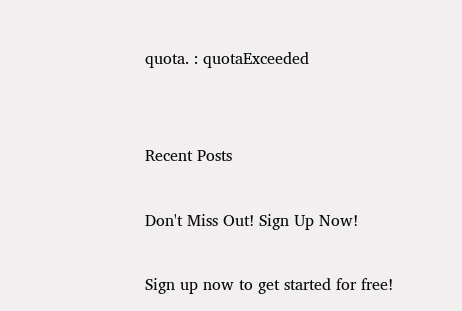quota. : quotaExceeded


Recent Posts

Don't Miss Out! Sign Up Now!

Sign up now to get started for free!